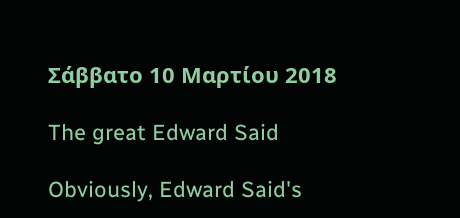Σάββατο 10 Μαρτίου 2018

The great Edward Said

Obviously, Edward Said's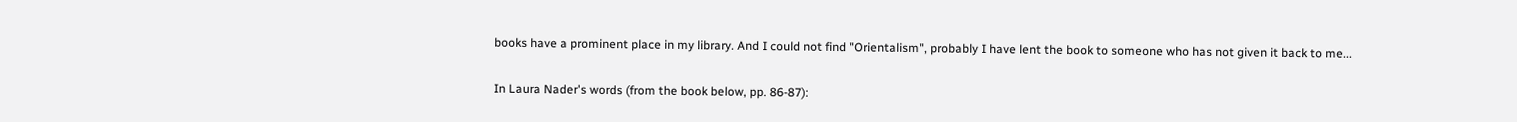books have a prominent place in my library. And I could not find "Orientalism", probably I have lent the book to someone who has not given it back to me...

In Laura Nader's words (from the book below, pp. 86-87):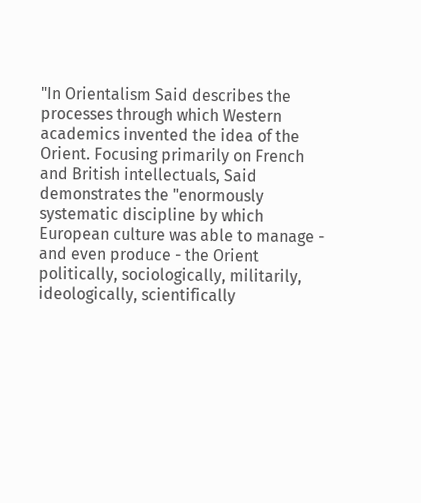"In Orientalism Said describes the processes through which Western academics invented the idea of the Orient. Focusing primarily on French and British intellectuals, Said demonstrates the "enormously systematic discipline by which European culture was able to manage - and even produce - the Orient politically, sociologically, militarily, ideologically, scientifically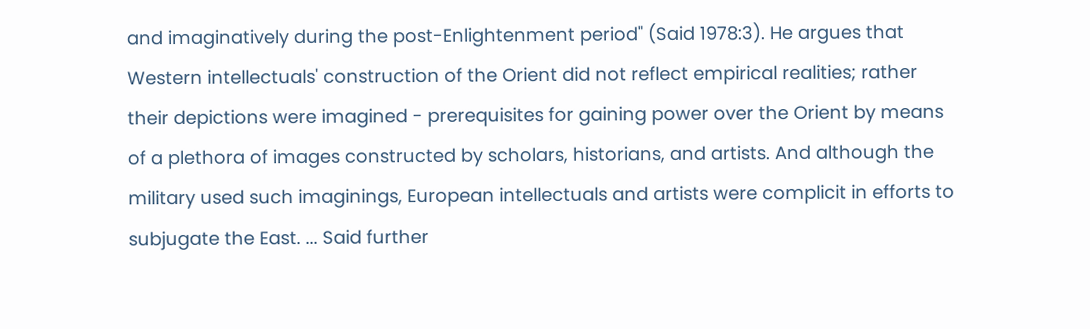and imaginatively during the post-Enlightenment period" (Said 1978:3). He argues that Western intellectuals' construction of the Orient did not reflect empirical realities; rather their depictions were imagined - prerequisites for gaining power over the Orient by means of a plethora of images constructed by scholars, historians, and artists. And although the military used such imaginings, European intellectuals and artists were complicit in efforts to subjugate the East. ... Said further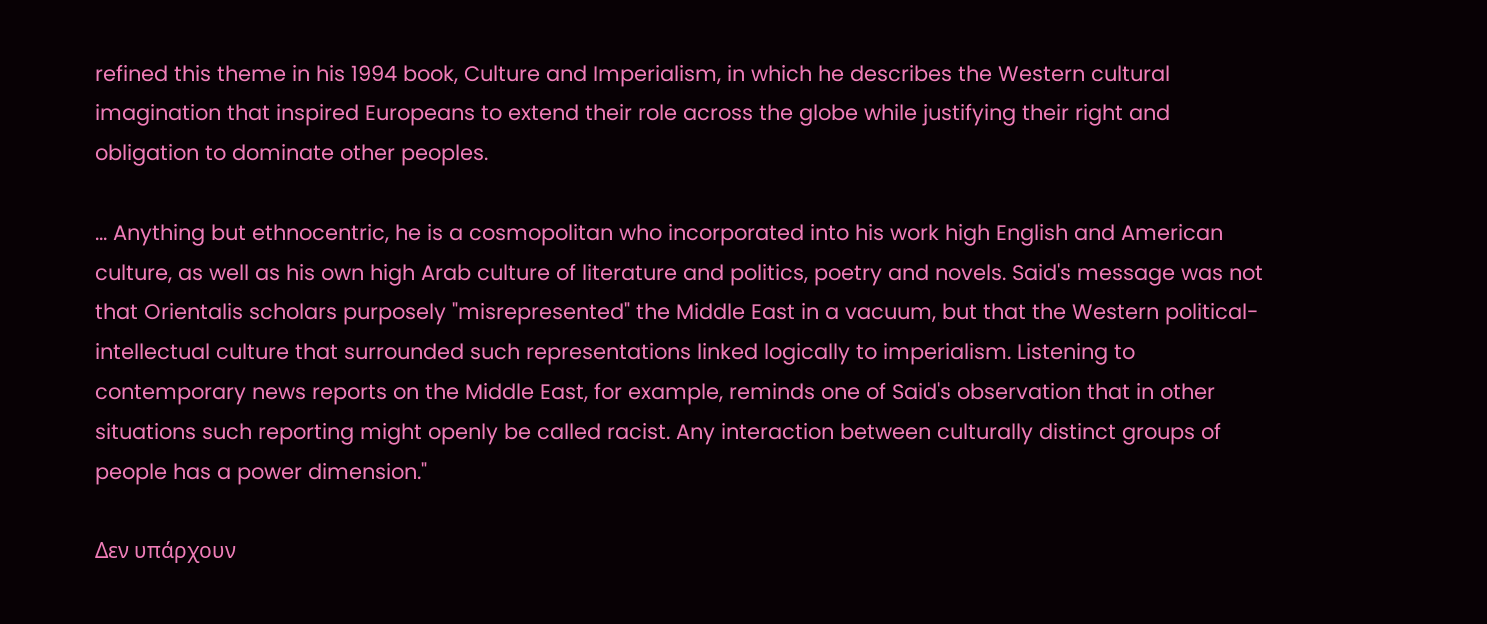refined this theme in his 1994 book, Culture and Imperialism, in which he describes the Western cultural imagination that inspired Europeans to extend their role across the globe while justifying their right and obligation to dominate other peoples.

... Anything but ethnocentric, he is a cosmopolitan who incorporated into his work high English and American culture, as well as his own high Arab culture of literature and politics, poetry and novels. Said's message was not that Orientalis scholars purposely "misrepresented" the Middle East in a vacuum, but that the Western political-intellectual culture that surrounded such representations linked logically to imperialism. Listening to contemporary news reports on the Middle East, for example, reminds one of Said's observation that in other situations such reporting might openly be called racist. Any interaction between culturally distinct groups of people has a power dimension."

Δεν υπάρχουν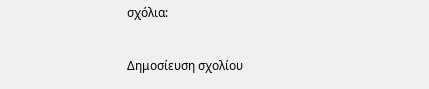σχόλια:

Δημοσίευση σχολίου